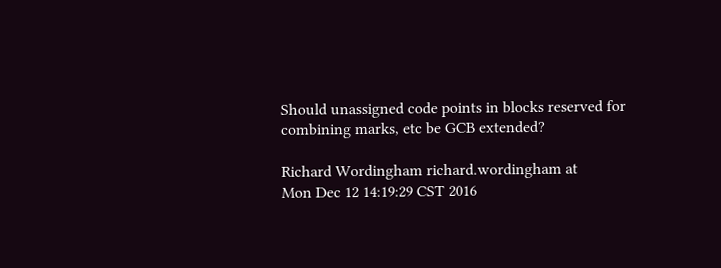Should unassigned code points in blocks reserved for combining marks, etc be GCB extended?

Richard Wordingham richard.wordingham at
Mon Dec 12 14:19:29 CST 2016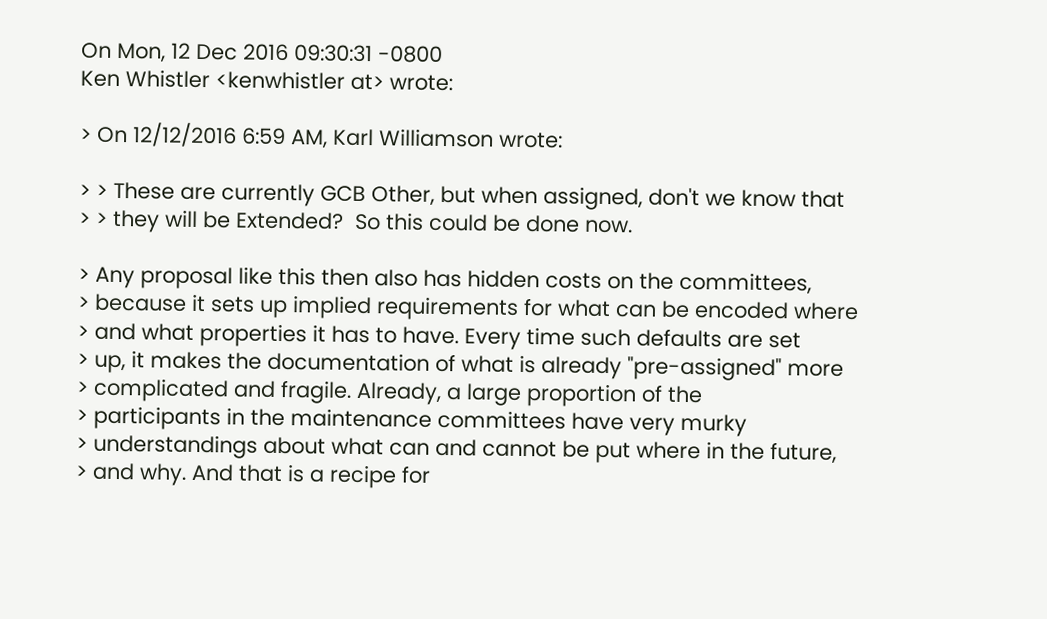On Mon, 12 Dec 2016 09:30:31 -0800
Ken Whistler <kenwhistler at> wrote:

> On 12/12/2016 6:59 AM, Karl Williamson wrote:

> > These are currently GCB Other, but when assigned, don't we know that
> > they will be Extended?  So this could be done now.

> Any proposal like this then also has hidden costs on the committees,
> because it sets up implied requirements for what can be encoded where
> and what properties it has to have. Every time such defaults are set
> up, it makes the documentation of what is already "pre-assigned" more
> complicated and fragile. Already, a large proportion of the
> participants in the maintenance committees have very murky
> understandings about what can and cannot be put where in the future,
> and why. And that is a recipe for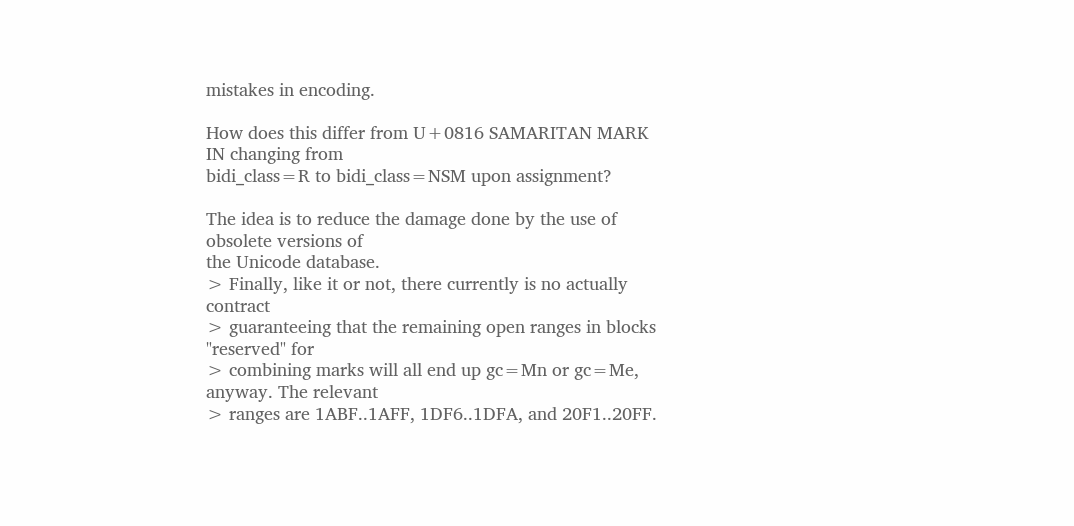mistakes in encoding.

How does this differ from U+0816 SAMARITAN MARK IN changing from
bidi_class=R to bidi_class=NSM upon assignment?

The idea is to reduce the damage done by the use of obsolete versions of
the Unicode database.
> Finally, like it or not, there currently is no actually contract
> guaranteeing that the remaining open ranges in blocks "reserved" for
> combining marks will all end up gc=Mn or gc=Me, anyway. The relevant
> ranges are 1ABF..1AFF, 1DF6..1DFA, and 20F1..20FF.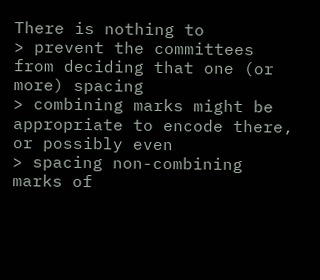There is nothing to
> prevent the committees from deciding that one (or more) spacing
> combining marks might be appropriate to encode there, or possibly even
> spacing non-combining marks of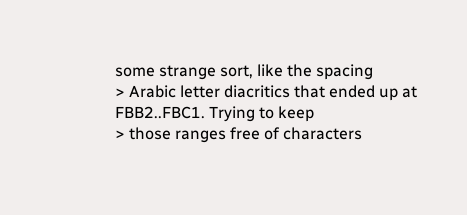some strange sort, like the spacing
> Arabic letter diacritics that ended up at FBB2..FBC1. Trying to keep
> those ranges free of characters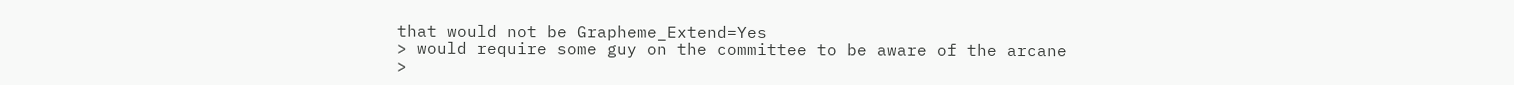that would not be Grapheme_Extend=Yes
> would require some guy on the committee to be aware of the arcane
>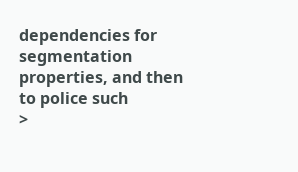dependencies for segmentation properties, and then to police such
>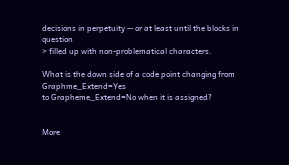decisions in perpetuity -- or at least until the blocks in question
> filled up with non-problematical characters.

What is the down side of a code point changing from Graphme_Extend=Yes
to Grapheme_Extend=No when it is assigned?


More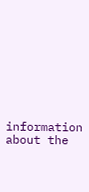information about the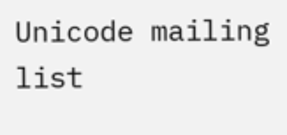Unicode mailing list